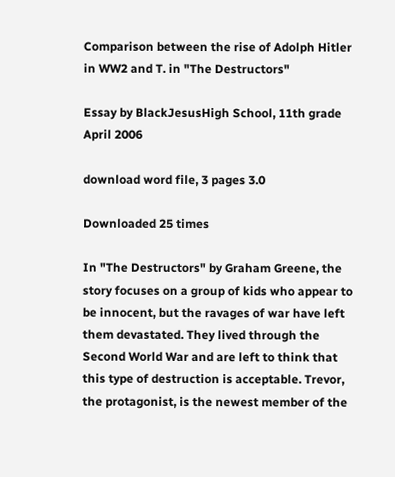Comparison between the rise of Adolph Hitler in WW2 and T. in "The Destructors"

Essay by BlackJesusHigh School, 11th grade April 2006

download word file, 3 pages 3.0

Downloaded 25 times

In "The Destructors" by Graham Greene, the story focuses on a group of kids who appear to be innocent, but the ravages of war have left them devastated. They lived through the Second World War and are left to think that this type of destruction is acceptable. Trevor, the protagonist, is the newest member of the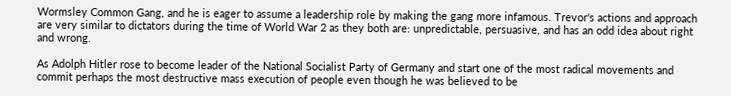Wormsley Common Gang, and he is eager to assume a leadership role by making the gang more infamous. Trevor's actions and approach are very similar to dictators during the time of World War 2 as they both are: unpredictable, persuasive, and has an odd idea about right and wrong.

As Adolph Hitler rose to become leader of the National Socialist Party of Germany and start one of the most radical movements and commit perhaps the most destructive mass execution of people even though he was believed to be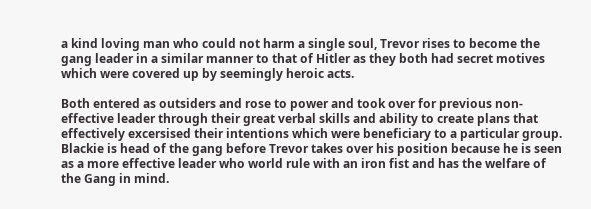a kind loving man who could not harm a single soul, Trevor rises to become the gang leader in a similar manner to that of Hitler as they both had secret motives which were covered up by seemingly heroic acts.

Both entered as outsiders and rose to power and took over for previous non-effective leader through their great verbal skills and ability to create plans that effectively excersised their intentions which were beneficiary to a particular group. Blackie is head of the gang before Trevor takes over his position because he is seen as a more effective leader who world rule with an iron fist and has the welfare of the Gang in mind.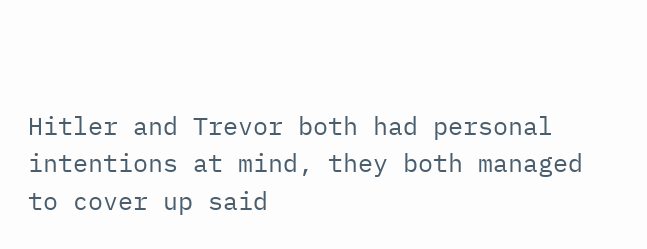Hitler and Trevor both had personal intentions at mind, they both managed to cover up said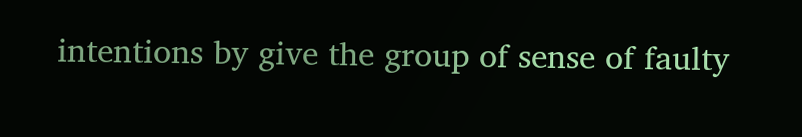intentions by give the group of sense of faulty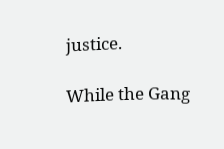justice.

While the Gang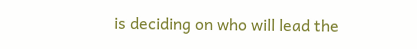is deciding on who will lead the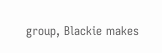group, Blackie makes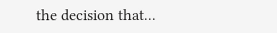the decision that...